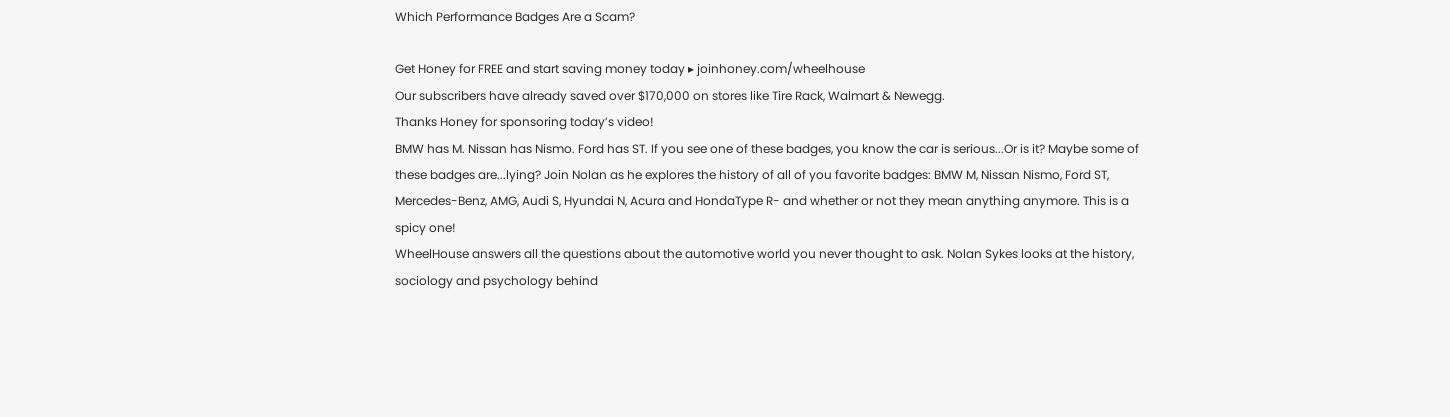Which Performance Badges Are a Scam?

Get Honey for FREE and start saving money today ▸ joinhoney.com/wheelhouse
Our subscribers have already saved over $170,000 on stores like Tire Rack, Walmart & Newegg.
Thanks Honey for sponsoring today’s video!
BMW has M. Nissan has Nismo. Ford has ST. If you see one of these badges, you know the car is serious...Or is it? Maybe some of these badges are...lying? Join Nolan as he explores the history of all of you favorite badges: BMW M, Nissan Nismo, Ford ST, Mercedes-Benz, AMG, Audi S, Hyundai N, Acura and HondaType R- and whether or not they mean anything anymore. This is a spicy one!
WheelHouse answers all the questions about the automotive world you never thought to ask. Nolan Sykes looks at the history, sociology and psychology behind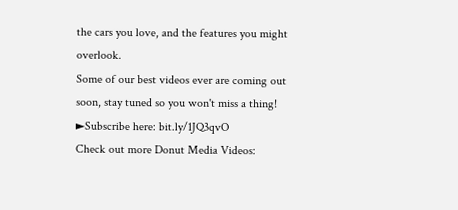the cars you love, and the features you might overlook.
Some of our best videos ever are coming out soon, stay tuned so you won't miss a thing!
►Subscribe here: bit.ly/1JQ3qvO
Check out more Donut Media Videos: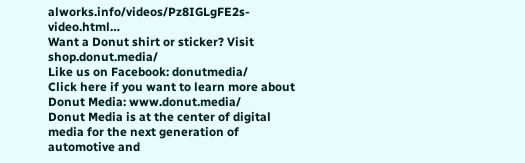alworks.info/videos/Pz8IGLgFE2s-video.html…
Want a Donut shirt or sticker? Visit shop.donut.media/
Like us on Facebook: donutmedia/
Click here if you want to learn more about Donut Media: www.donut.media/
Donut Media is at the center of digital media for the next generation of automotive and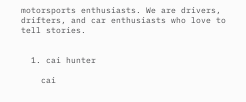motorsports enthusiasts. We are drivers, drifters, and car enthusiasts who love to tell stories.


  1. cai hunter

    cai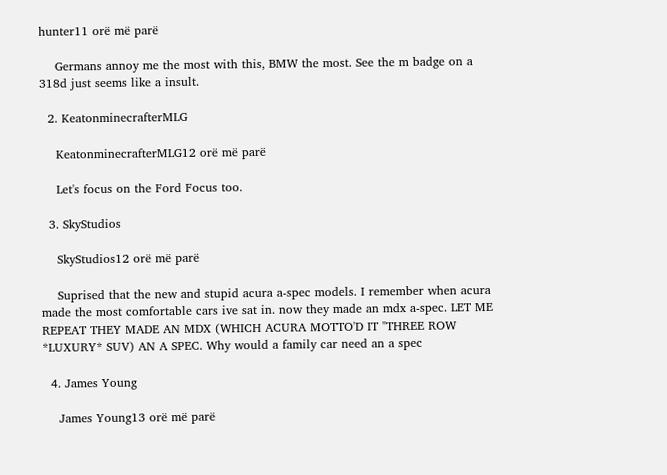hunter11 orë më parë

    Germans annoy me the most with this, BMW the most. See the m badge on a 318d just seems like a insult.

  2. KeatonminecrafterMLG

    KeatonminecrafterMLG12 orë më parë

    Let's focus on the Ford Focus too.

  3. SkyStudios

    SkyStudios12 orë më parë

    Suprised that the new and stupid acura a-spec models. I remember when acura made the most comfortable cars ive sat in. now they made an mdx a-spec. LET ME REPEAT THEY MADE AN MDX (WHICH ACURA MOTTO'D IT "THREE ROW *LUXURY* SUV) AN A SPEC. Why would a family car need an a spec

  4. James Young

    James Young13 orë më parë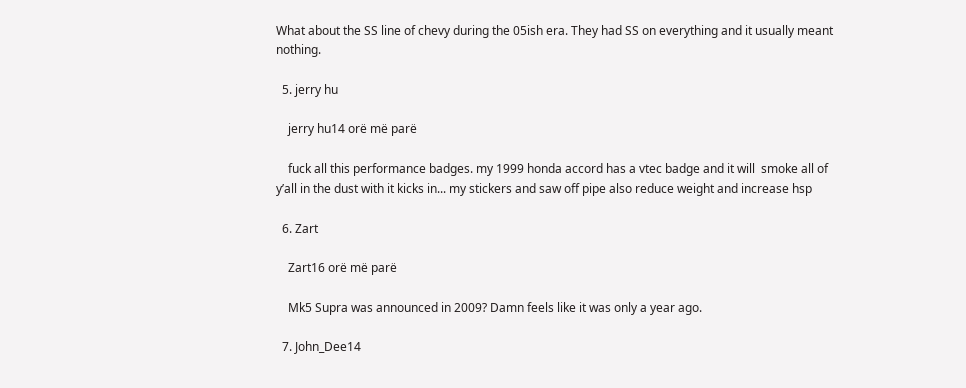What about the SS line of chevy during the 05ish era. They had SS on everything and it usually meant nothing.

  5. jerry hu

    jerry hu14 orë më parë

    fuck all this performance badges. my 1999 honda accord has a vtec badge and it will  smoke all of y’all in the dust with it kicks in... my stickers and saw off pipe also reduce weight and increase hsp

  6. Zart

    Zart16 orë më parë

    Mk5 Supra was announced in 2009? Damn feels like it was only a year ago.

  7. John_Dee14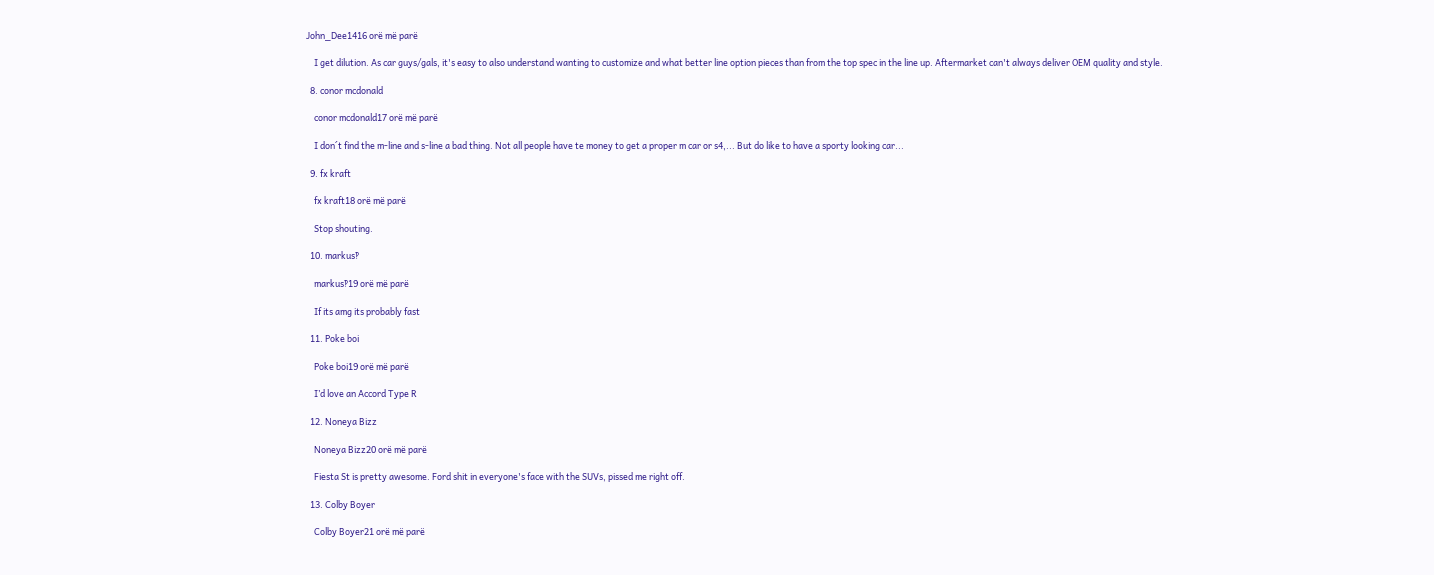John_Dee1416 orë më parë

    I get dilution. As car guys/gals, it's easy to also understand wanting to customize and what better line option pieces than from the top spec in the line up. Aftermarket can't always deliver OEM quality and style.

  8. conor mcdonald

    conor mcdonald17 orë më parë

    I don´t find the m-line and s-line a bad thing. Not all people have te money to get a proper m car or s4,... But do like to have a sporty looking car...

  9. fx kraft

    fx kraft18 orë më parë

    Stop shouting.

  10. markus‽

    markus‽19 orë më parë

    If its amg its probably fast

  11. Poke boi

    Poke boi19 orë më parë

    I’d love an Accord Type R

  12. Noneya Bizz

    Noneya Bizz20 orë më parë

    Fiesta St is pretty awesome. Ford shit in everyone's face with the SUVs, pissed me right off.

  13. Colby Boyer

    Colby Boyer21 orë më parë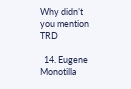Why didn’t you mention TRD

  14. Eugene Monotilla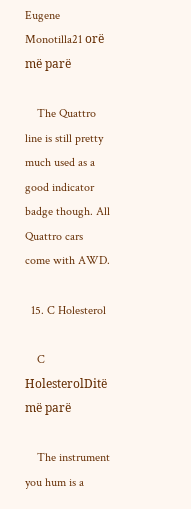Eugene Monotilla21 orë më parë

    The Quattro line is still pretty much used as a good indicator badge though. All Quattro cars come with AWD.

  15. C Holesterol

    C HolesterolDitë më parë

    The instrument you hum is a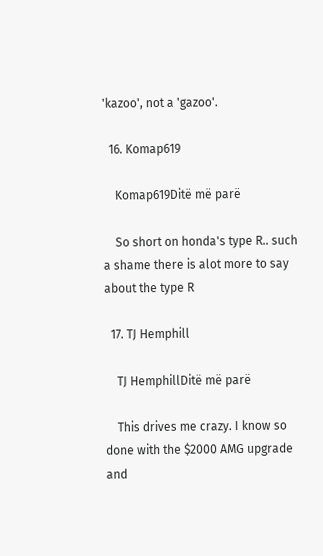'kazoo', not a 'gazoo'.

  16. Komap619

    Komap619Ditë më parë

    So short on honda's type R.. such a shame there is alot more to say about the type R

  17. TJ Hemphill

    TJ HemphillDitë më parë

    This drives me crazy. I know so done with the $2000 AMG upgrade and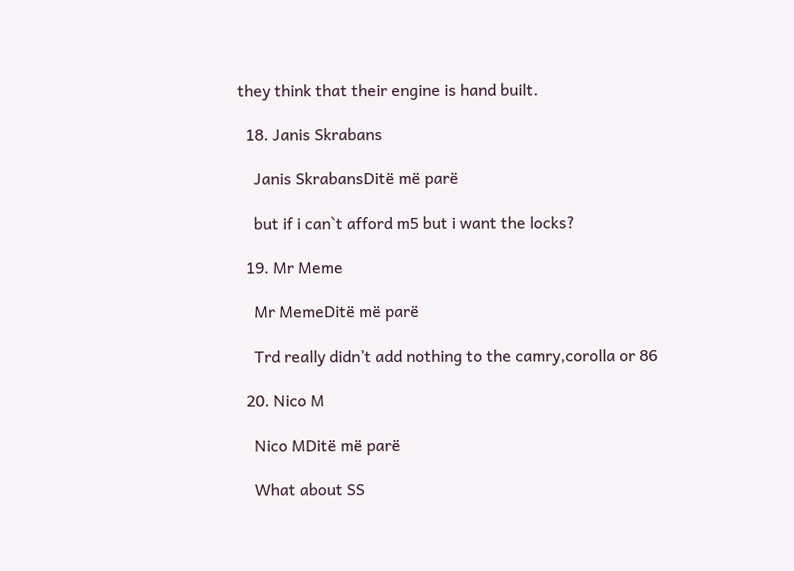they think that their engine is hand built.

  18. Janis Skrabans

    Janis SkrabansDitë më parë

    but if i can`t afford m5 but i want the locks?

  19. Mr Meme

    Mr MemeDitë më parë

    Trd really didn’t add nothing to the camry,corolla or 86

  20. Nico M

    Nico MDitë më parë

    What about SS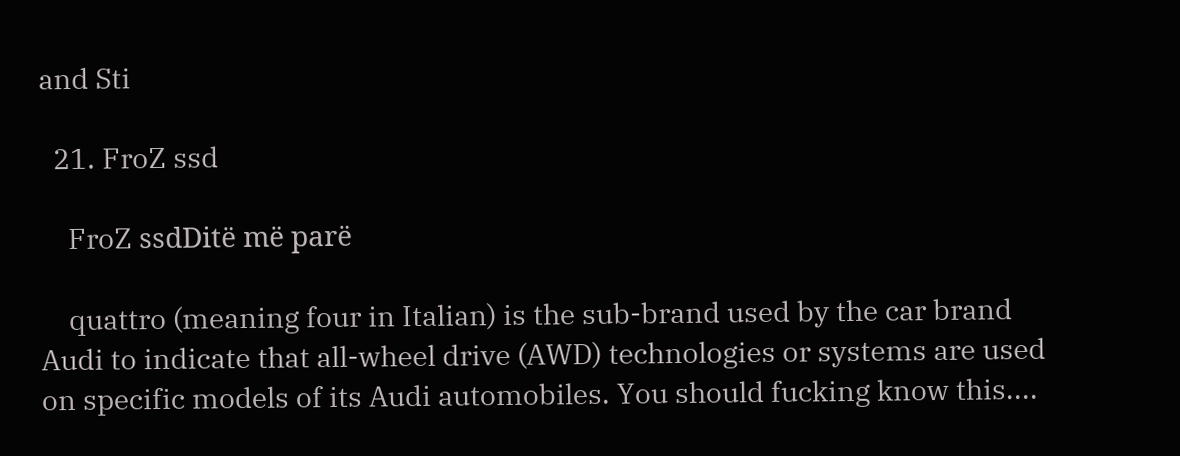and Sti

  21. FroZ ssd

    FroZ ssdDitë më parë

    quattro (meaning four in Italian) is the sub-brand used by the car brand Audi to indicate that all-wheel drive (AWD) technologies or systems are used on specific models of its Audi automobiles. You should fucking know this....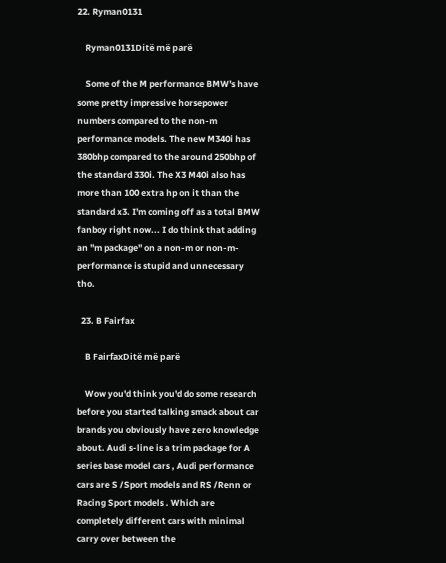22. Ryman0131

    Ryman0131Ditë më parë

    Some of the M performance BMW's have some pretty impressive horsepower numbers compared to the non-m performance models. The new M340i has 380bhp compared to the around 250bhp of the standard 330i. The X3 M40i also has more than 100 extra hp on it than the standard x3. I'm coming off as a total BMW fanboy right now... I do think that adding an "m package" on a non-m or non-m-performance is stupid and unnecessary tho.

  23. B Fairfax

    B FairfaxDitë më parë

    Wow you'd think you'd do some research before you started talking smack about car brands you obviously have zero knowledge about. Audi s-line is a trim package for A series base model cars , Audi performance cars are S /Sport models and RS /Renn or Racing Sport models . Which are completely different cars with minimal carry over between the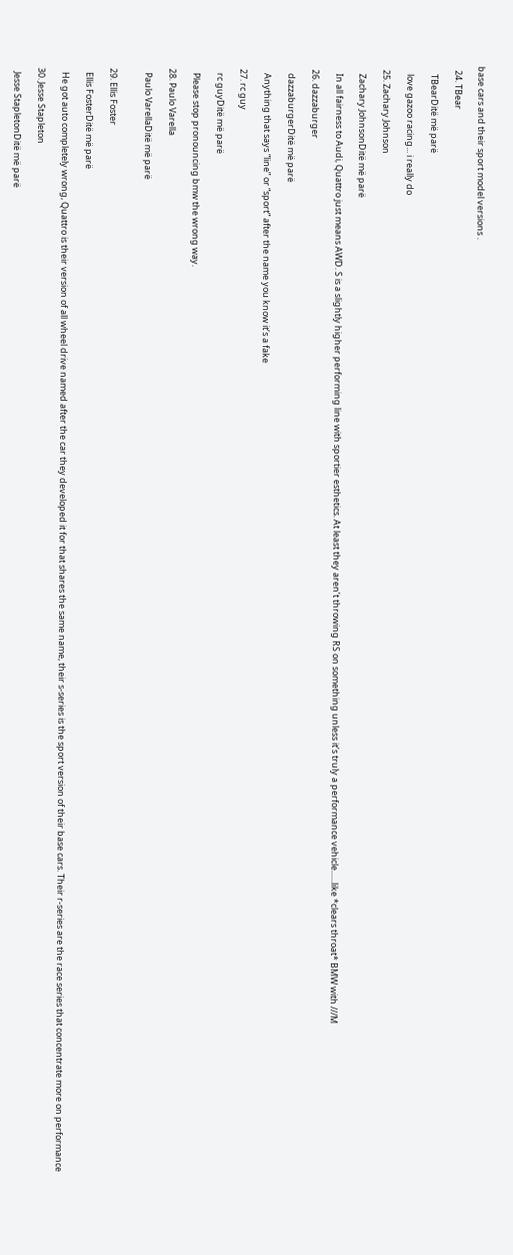base cars and their sport model versions .

  24. TBear

    TBearDitë më parë

    love gazoo racing... i really do

  25. Zachary Johnson

    Zachary JohnsonDitë më parë

    In all fairness to Audi, Quattro just means AWD. S is a slightly higher performing line with sportier esthetics. At least they aren’t throwing RS on something unless it’s truly a performance vehicle......like *clears throat* BMW with ///M

  26. dazzaburger

    dazzaburgerDitë më parë

    Anything that says “line” or “sport” after the name you know it’s a fake

  27. rc guy

    rc guyDitë më parë

    Please stop pronouncing bmw the wrong way.

  28. Paulo Varella

    Paulo VarellaDitë më parë


  29. Ellis Foster

    Ellis FosterDitë më parë

    He got auto completely wrong, Quattro is their version of all wheel drive named after the car they developed it for that shares the same name, their s-series is the sport version of their base cars. Their r-series are the race series that concentrate more on performance

  30. Jesse Stapleton

    Jesse StapletonDitë më parë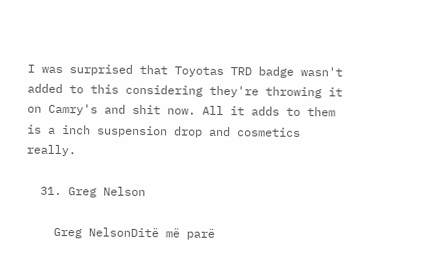I was surprised that Toyotas TRD badge wasn't added to this considering they're throwing it on Camry's and shit now. All it adds to them is a inch suspension drop and cosmetics really.

  31. Greg Nelson

    Greg NelsonDitë më parë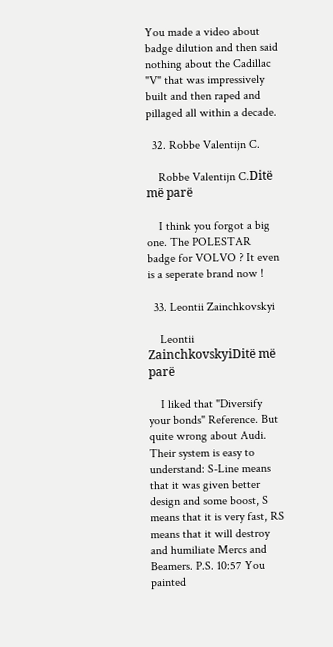You made a video about badge dilution and then said nothing about the Cadillac "V" that was impressively built and then raped and pillaged all within a decade.

  32. Robbe Valentijn C.

    Robbe Valentijn C.Ditë më parë

    I think you forgot a big one. The POLESTAR badge for VOLVO ? It even is a seperate brand now !

  33. Leontii Zainchkovskyi

    Leontii ZainchkovskyiDitë më parë

    I liked that "Diversify your bonds" Reference. But quite wrong about Audi. Their system is easy to understand: S-Line means that it was given better design and some boost, S means that it is very fast, RS means that it will destroy and humiliate Mercs and Beamers. P.S. 10:57 You painted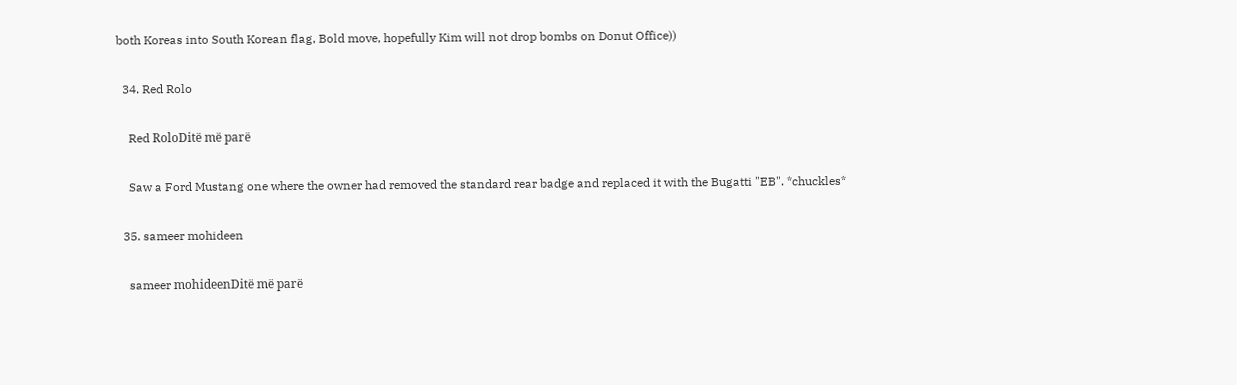both Koreas into South Korean flag, Bold move, hopefully Kim will not drop bombs on Donut Office))

  34. Red Rolo

    Red RoloDitë më parë

    Saw a Ford Mustang one where the owner had removed the standard rear badge and replaced it with the Bugatti "EB". *chuckles*

  35. sameer mohideen

    sameer mohideenDitë më parë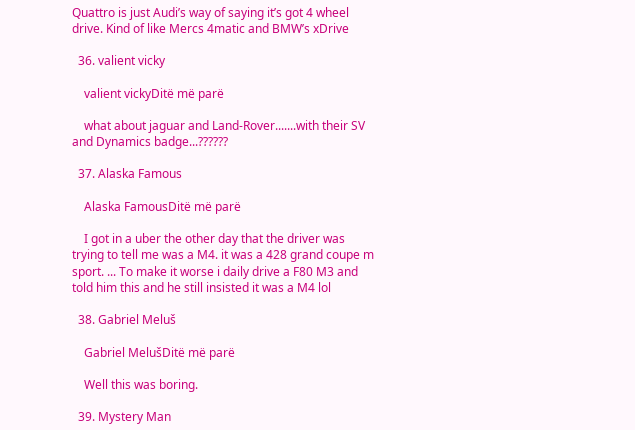Quattro is just Audi’s way of saying it’s got 4 wheel drive. Kind of like Mercs 4matic and BMW’s xDrive

  36. valient vicky

    valient vickyDitë më parë

    what about jaguar and Land-Rover.......with their SV and Dynamics badge...??????

  37. Alaska Famous

    Alaska FamousDitë më parë

    I got in a uber the other day that the driver was trying to tell me was a M4. it was a 428 grand coupe m sport. ... To make it worse i daily drive a F80 M3 and told him this and he still insisted it was a M4 lol

  38. Gabriel Meluš

    Gabriel MelušDitë më parë

    Well this was boring.

  39. Mystery Man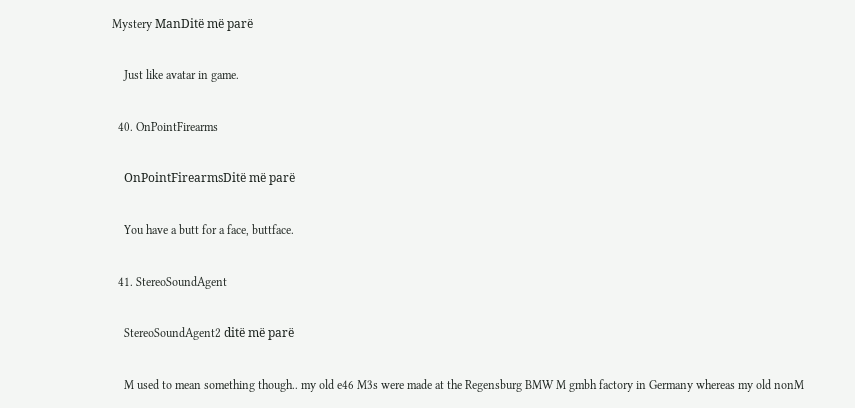Mystery ManDitë më parë

    Just like avatar in game.

  40. OnPointFirearms

    OnPointFirearmsDitë më parë

    You have a butt for a face, buttface.

  41. StereoSoundAgent

    StereoSoundAgent2 ditë më parë

    M used to mean something though.. my old e46 M3s were made at the Regensburg BMW M gmbh factory in Germany whereas my old nonM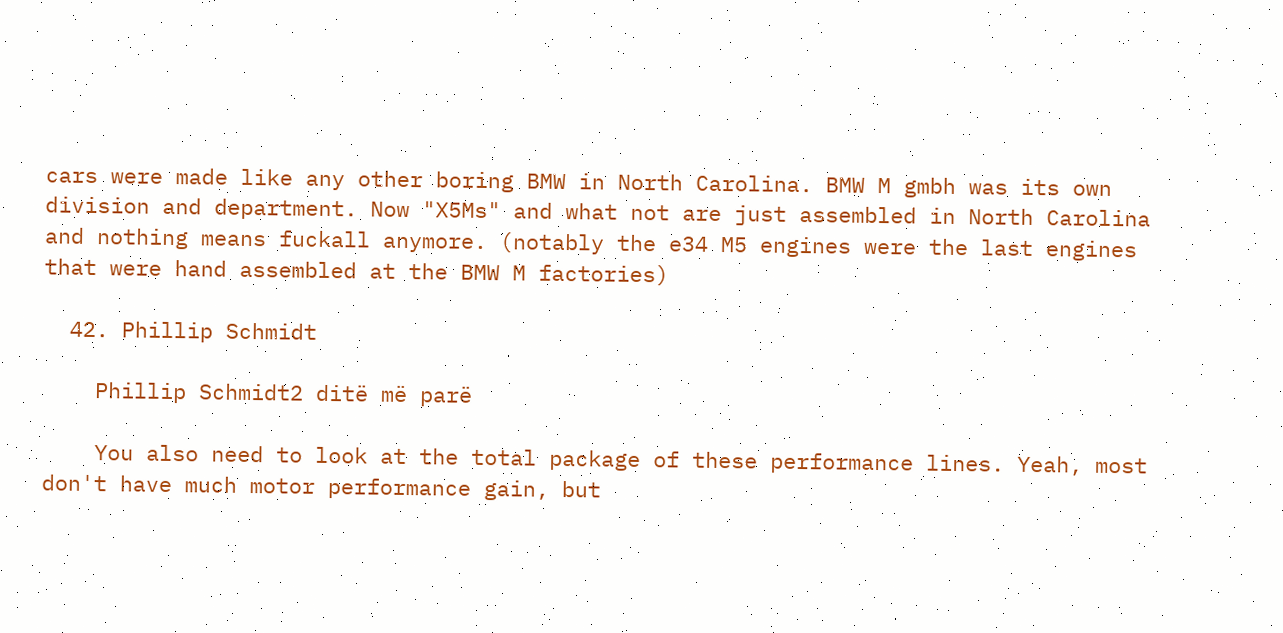cars were made like any other boring BMW in North Carolina. BMW M gmbh was its own division and department. Now "X5Ms" and what not are just assembled in North Carolina and nothing means fuckall anymore. (notably the e34 M5 engines were the last engines that were hand assembled at the BMW M factories)

  42. Phillip Schmidt

    Phillip Schmidt2 ditë më parë

    You also need to look at the total package of these performance lines. Yeah, most don't have much motor performance gain, but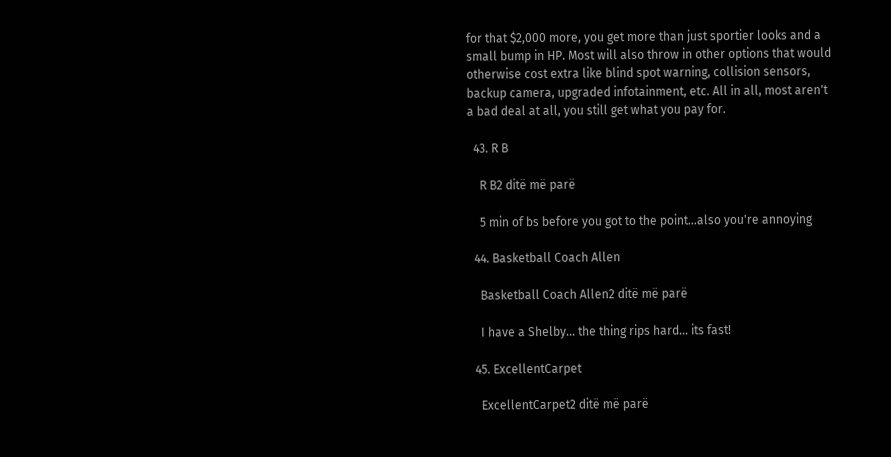for that $2,000 more, you get more than just sportier looks and a small bump in HP. Most will also throw in other options that would otherwise cost extra like blind spot warning, collision sensors, backup camera, upgraded infotainment, etc. All in all, most aren't a bad deal at all, you still get what you pay for.

  43. R B

    R B2 ditë më parë

    5 min of bs before you got to the point...also you're annoying

  44. Basketball Coach Allen

    Basketball Coach Allen2 ditë më parë

    I have a Shelby... the thing rips hard... its fast!

  45. ExcellentCarpet

    ExcellentCarpet2 ditë më parë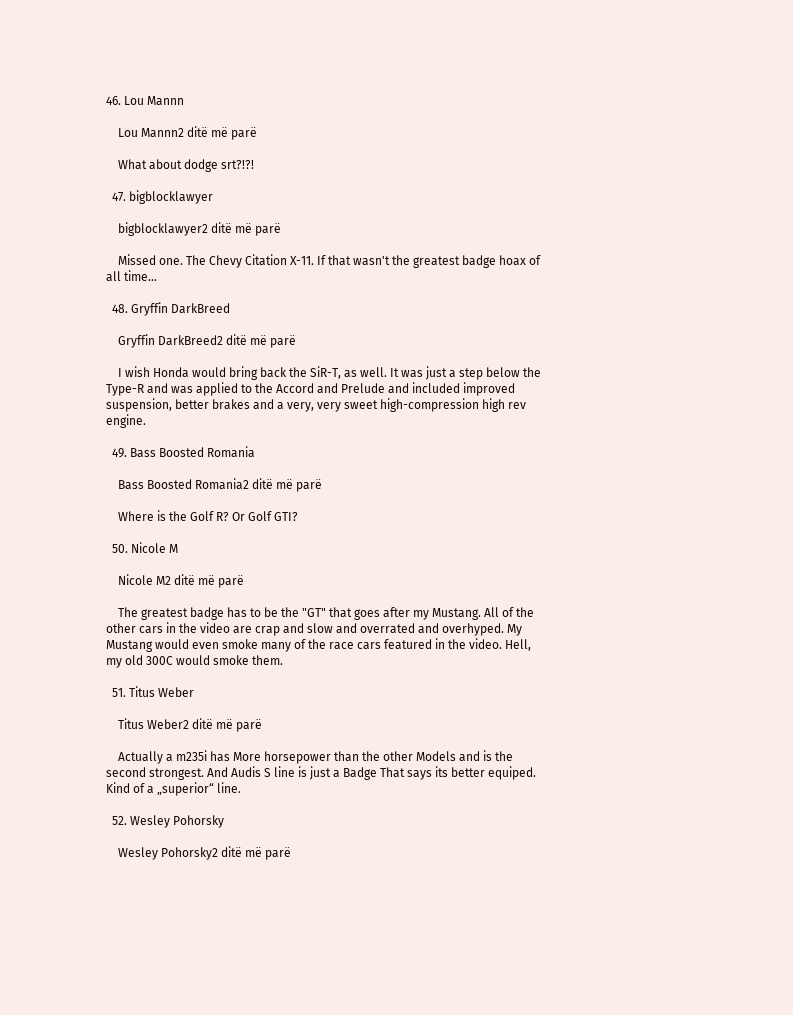46. Lou Mannn

    Lou Mannn2 ditë më parë

    What about dodge srt?!?!

  47. bigblocklawyer

    bigblocklawyer2 ditë më parë

    Missed one. The Chevy Citation X-11. If that wasn't the greatest badge hoax of all time...

  48. Gryffin DarkBreed

    Gryffin DarkBreed2 ditë më parë

    I wish Honda would bring back the SiR-T, as well. It was just a step below the Type-R and was applied to the Accord and Prelude and included improved suspension, better brakes and a very, very sweet high-compression high rev engine.

  49. Bass Boosted Romania

    Bass Boosted Romania2 ditë më parë

    Where is the Golf R? Or Golf GTI?

  50. Nicole M

    Nicole M2 ditë më parë

    The greatest badge has to be the "GT" that goes after my Mustang. All of the other cars in the video are crap and slow and overrated and overhyped. My Mustang would even smoke many of the race cars featured in the video. Hell, my old 300C would smoke them.

  51. Titus Weber

    Titus Weber2 ditë më parë

    Actually a m235i has More horsepower than the other Models and is the second strongest. And Audis S line is just a Badge That says its better equiped. Kind of a „superior“ line.

  52. Wesley Pohorsky

    Wesley Pohorsky2 ditë më parë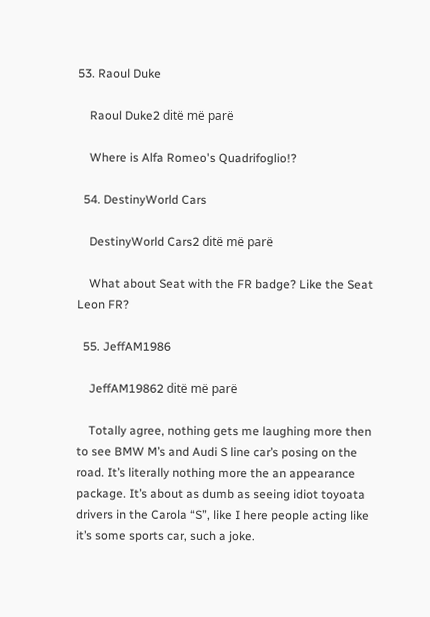53. Raoul Duke

    Raoul Duke2 ditë më parë

    Where is Alfa Romeo's Quadrifoglio!?

  54. DestinyWorld Cars

    DestinyWorld Cars2 ditë më parë

    What about Seat with the FR badge? Like the Seat Leon FR?

  55. JeffAM1986

    JeffAM19862 ditë më parë

    Totally agree, nothing gets me laughing more then to see BMW M’s and Audi S line car’s posing on the road. It’s literally nothing more the an appearance package. It’s about as dumb as seeing idiot toyoata drivers in the Carola “S”, like I here people acting like it’s some sports car, such a joke.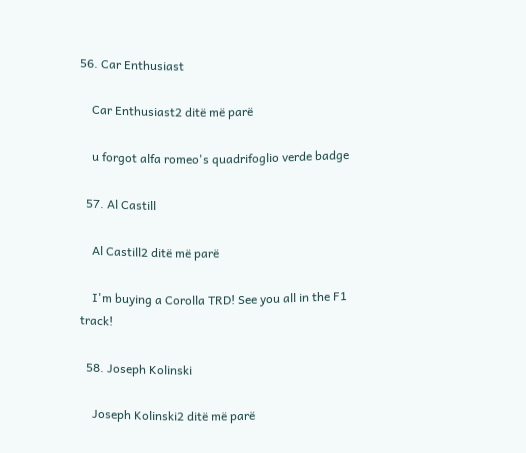56. Car Enthusiast

    Car Enthusiast2 ditë më parë

    u forgot alfa romeo's quadrifoglio verde badge

  57. Al Castill

    Al Castill2 ditë më parë

    I'm buying a Corolla TRD! See you all in the F1 track!

  58. Joseph Kolinski

    Joseph Kolinski2 ditë më parë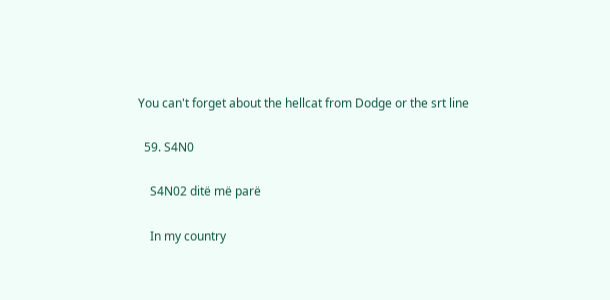You can't forget about the hellcat from Dodge or the srt line

  59. S4N0

    S4N02 ditë më parë

    In my country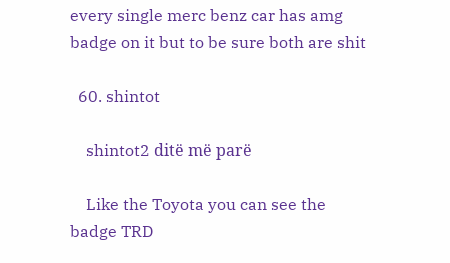every single merc benz car has amg badge on it but to be sure both are shit

  60. shintot

    shintot2 ditë më parë

    Like the Toyota you can see the badge TRD